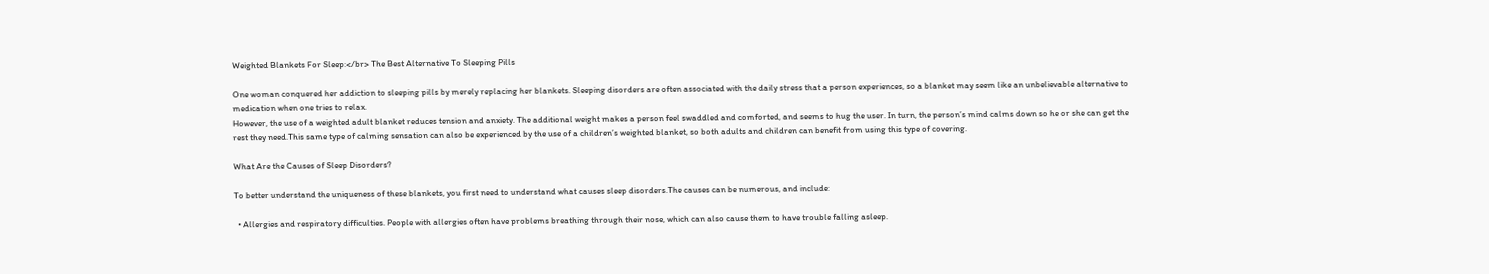Weighted Blankets For Sleep:</br> The Best Alternative To Sleeping Pills

One woman conquered her addiction to sleeping pills by merely replacing her blankets. Sleeping disorders are often associated with the daily stress that a person experiences, so a blanket may seem like an unbelievable alternative to medication when one tries to relax.
However, the use of a weighted adult blanket reduces tension and anxiety. The additional weight makes a person feel swaddled and comforted, and seems to hug the user. In turn, the person’s mind calms down so he or she can get the rest they need.This same type of calming sensation can also be experienced by the use of a children’s weighted blanket, so both adults and children can benefit from using this type of covering.

What Are the Causes of Sleep Disorders?

To better understand the uniqueness of these blankets, you first need to understand what causes sleep disorders.The causes can be numerous, and include:

  • Allergies and respiratory difficulties. People with allergies often have problems breathing through their nose, which can also cause them to have trouble falling asleep.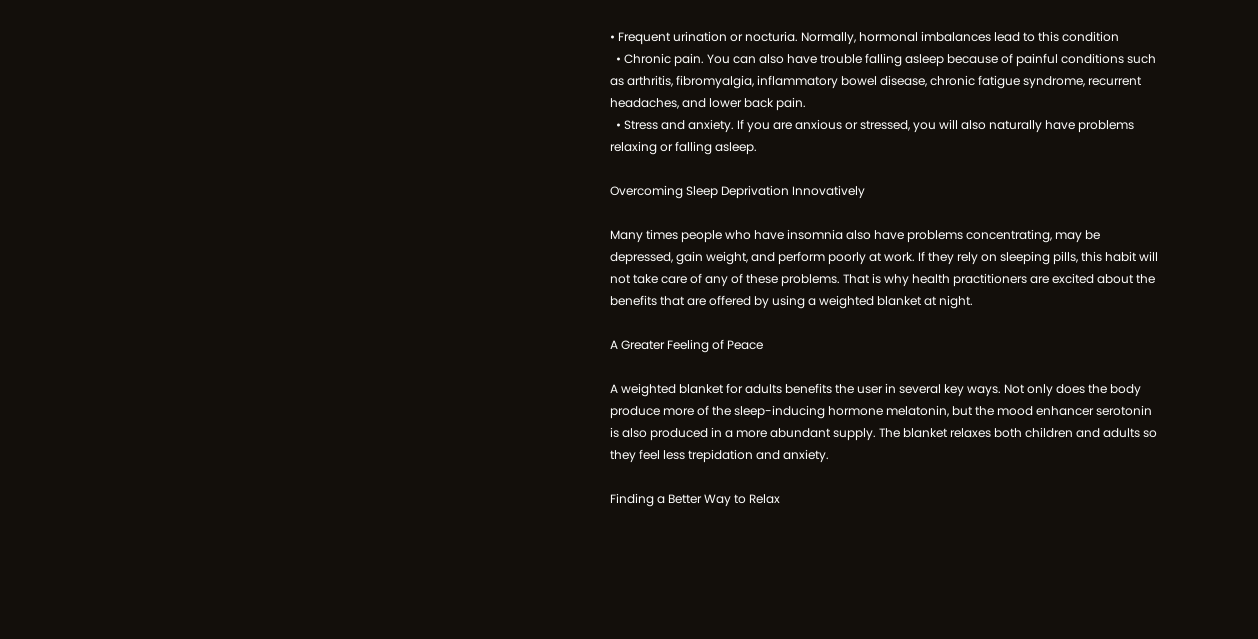• Frequent urination or nocturia. Normally, hormonal imbalances lead to this condition
  • Chronic pain. You can also have trouble falling asleep because of painful conditions such as arthritis, fibromyalgia, inflammatory bowel disease, chronic fatigue syndrome, recurrent headaches, and lower back pain.
  • Stress and anxiety. If you are anxious or stressed, you will also naturally have problems relaxing or falling asleep.

Overcoming Sleep Deprivation Innovatively

Many times people who have insomnia also have problems concentrating, may be depressed, gain weight, and perform poorly at work. If they rely on sleeping pills, this habit will not take care of any of these problems. That is why health practitioners are excited about the benefits that are offered by using a weighted blanket at night.

A Greater Feeling of Peace

A weighted blanket for adults benefits the user in several key ways. Not only does the body produce more of the sleep-inducing hormone melatonin, but the mood enhancer serotonin is also produced in a more abundant supply. The blanket relaxes both children and adults so they feel less trepidation and anxiety.

Finding a Better Way to Relax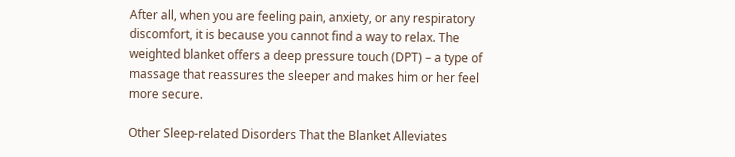After all, when you are feeling pain, anxiety, or any respiratory discomfort, it is because you cannot find a way to relax. The weighted blanket offers a deep pressure touch (DPT) – a type of massage that reassures the sleeper and makes him or her feel more secure.

Other Sleep-related Disorders That the Blanket Alleviates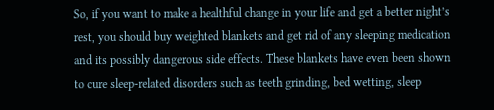So, if you want to make a healthful change in your life and get a better night’s rest, you should buy weighted blankets and get rid of any sleeping medication and its possibly dangerous side effects. These blankets have even been shown to cure sleep-related disorders such as teeth grinding, bed wetting, sleep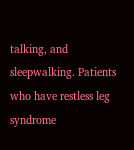talking, and sleepwalking. Patients who have restless leg syndrome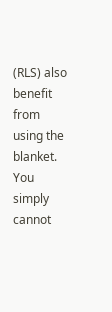(RLS) also benefit from using the blanket. You simply cannot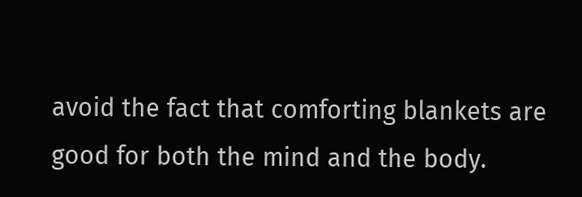avoid the fact that comforting blankets are good for both the mind and the body.